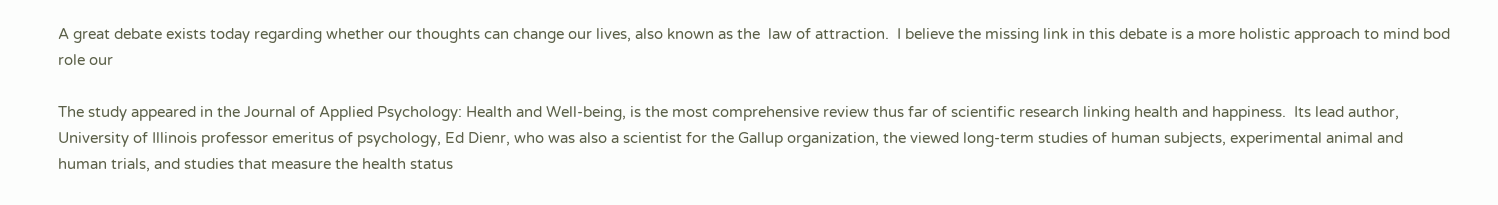A great debate exists today regarding whether our thoughts can change our lives, also known as the  law of attraction.  I believe the missing link in this debate is a more holistic approach to mind bod role our

The study appeared in the Journal of Applied Psychology: Health and Well-being, is the most comprehensive review thus far of scientific research linking health and happiness.  Its lead author, University of Illinois professor emeritus of psychology, Ed Dienr, who was also a scientist for the Gallup organization, the viewed long-term studies of human subjects, experimental animal and human trials, and studies that measure the health status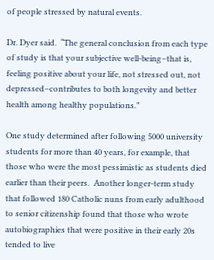of people stressed by natural events.

Dr. Dyer said.  “The general conclusion from each type of study is that your subjective well-being–that is, feeling positive about your life, not stressed out, not depressed–contributes to both longevity and better health among healthy populations.”

One study determined after following 5000 university students for more than 40 years, for example, that those who were the most pessimistic as students died earlier than their peers.  Another longer-term study that followed 180 Catholic nuns from early adulthood to senior citizenship found that those who wrote autobiographies that were positive in their early 20s tended to live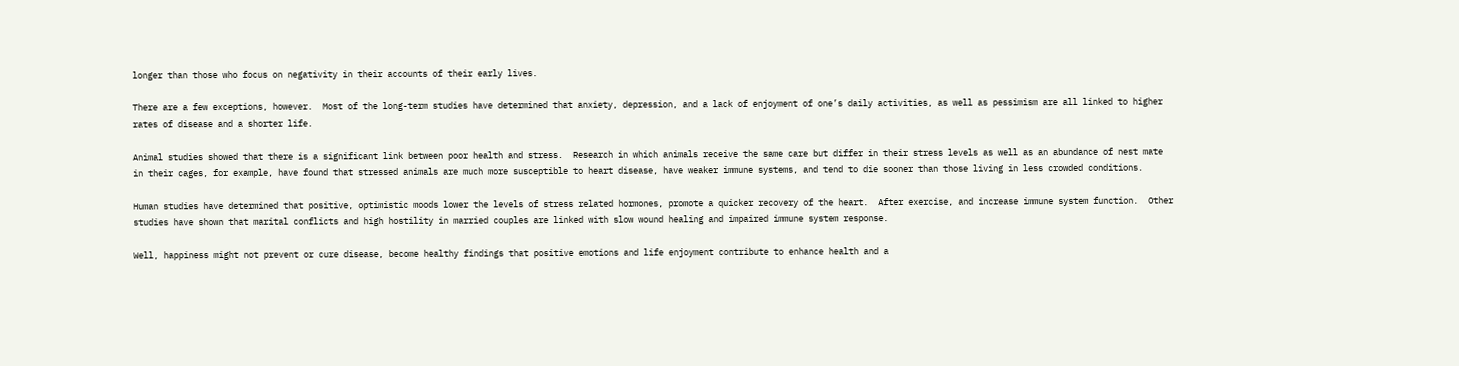longer than those who focus on negativity in their accounts of their early lives.

There are a few exceptions, however.  Most of the long-term studies have determined that anxiety, depression, and a lack of enjoyment of one’s daily activities, as well as pessimism are all linked to higher rates of disease and a shorter life.

Animal studies showed that there is a significant link between poor health and stress.  Research in which animals receive the same care but differ in their stress levels as well as an abundance of nest mate in their cages, for example, have found that stressed animals are much more susceptible to heart disease, have weaker immune systems, and tend to die sooner than those living in less crowded conditions.

Human studies have determined that positive, optimistic moods lower the levels of stress related hormones, promote a quicker recovery of the heart.  After exercise, and increase immune system function.  Other studies have shown that marital conflicts and high hostility in married couples are linked with slow wound healing and impaired immune system response.

Well, happiness might not prevent or cure disease, become healthy findings that positive emotions and life enjoyment contribute to enhance health and a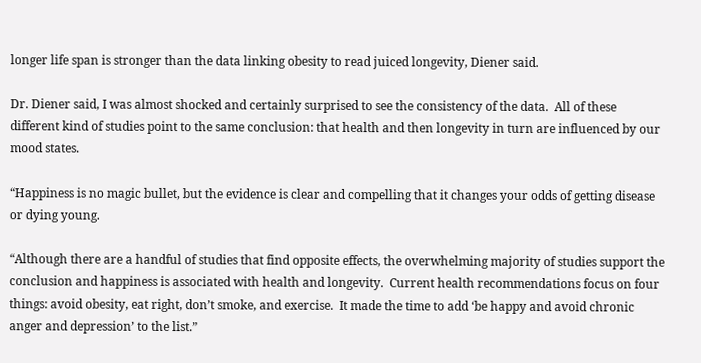longer life span is stronger than the data linking obesity to read juiced longevity, Diener said.

Dr. Diener said, I was almost shocked and certainly surprised to see the consistency of the data.  All of these different kind of studies point to the same conclusion: that health and then longevity in turn are influenced by our mood states.

“Happiness is no magic bullet, but the evidence is clear and compelling that it changes your odds of getting disease or dying young.

“Although there are a handful of studies that find opposite effects, the overwhelming majority of studies support the conclusion and happiness is associated with health and longevity.  Current health recommendations focus on four things: avoid obesity, eat right, don’t smoke, and exercise.  It made the time to add ‘be happy and avoid chronic anger and depression’ to the list.”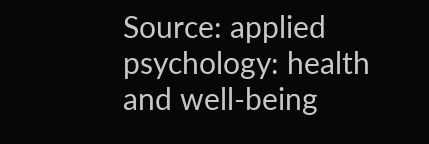Source: applied psychology: health and well-being